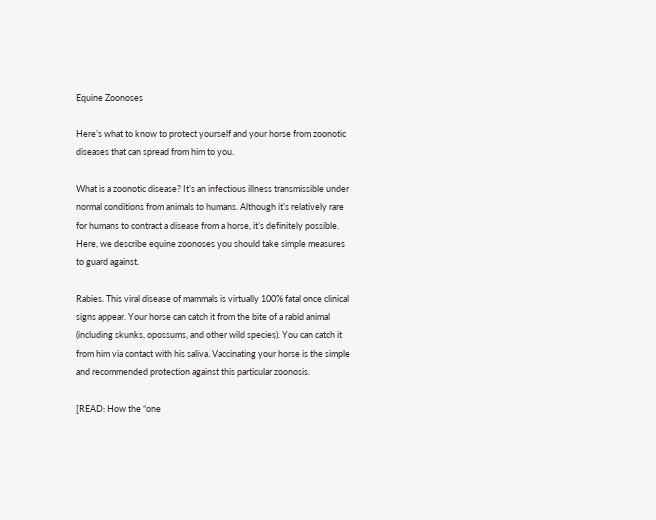Equine Zoonoses

Here’s what to know to protect yourself and your horse from zoonotic diseases that can spread from him to you.

What is a zoonotic disease? It’s an infectious illness transmissible under normal conditions from animals to humans. Although it’s relatively rare for humans to contract a disease from a horse, it’s definitely possible. Here, we describe equine zoonoses you should take simple measures to guard against.

Rabies. This viral disease of mammals is virtually 100% fatal once clinical signs appear. Your horse can catch it from the bite of a rabid animal (including skunks, opossums, and other wild species). You can catch it from him via contact with his saliva. Vaccinating your horse is the simple and recommended protection against this particular zoonosis.

[READ: How the “one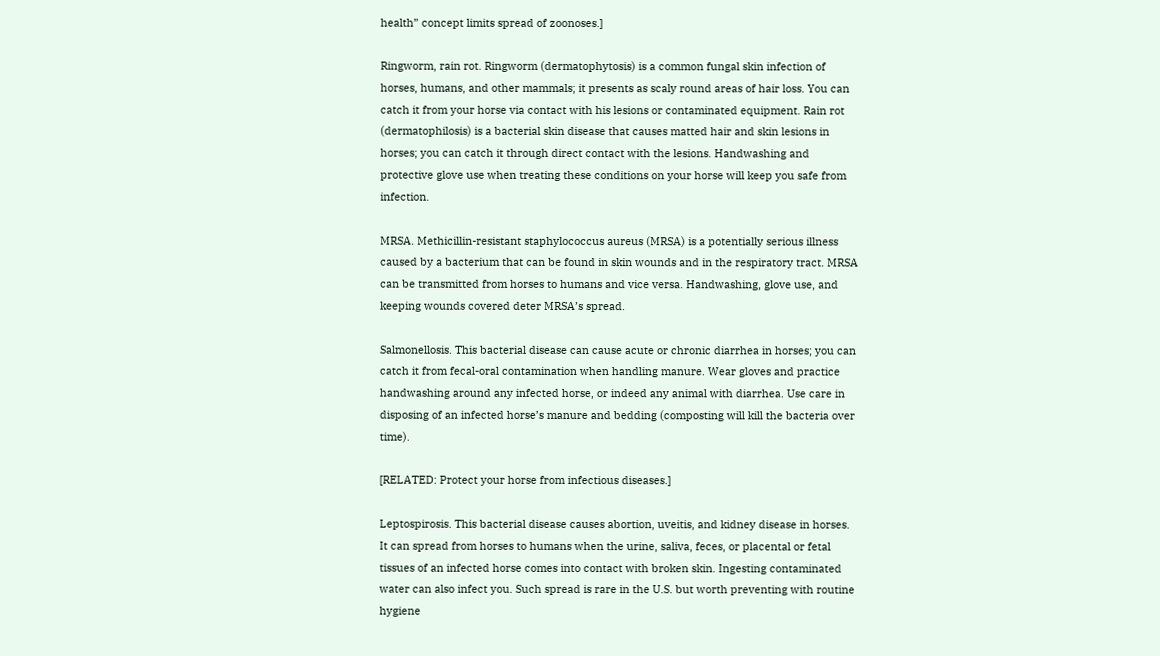health” concept limits spread of zoonoses.]

Ringworm, rain rot. Ringworm (dermatophytosis) is a common fungal skin infection of horses, humans, and other mammals; it presents as scaly round areas of hair loss. You can catch it from your horse via contact with his lesions or contaminated equipment. Rain rot (dermatophilosis) is a bacterial skin disease that causes matted hair and skin lesions in horses; you can catch it through direct contact with the lesions. Handwashing and protective glove use when treating these conditions on your horse will keep you safe from infection.

MRSA. Methicillin-resistant staphylococcus aureus (MRSA) is a potentially serious illness caused by a bacterium that can be found in skin wounds and in the respiratory tract. MRSA can be transmitted from horses to humans and vice versa. Handwashing, glove use, and keeping wounds covered deter MRSA’s spread.

Salmonellosis. This bacterial disease can cause acute or chronic diarrhea in horses; you can catch it from fecal-oral contamination when handling manure. Wear gloves and practice handwashing around any infected horse, or indeed any animal with diarrhea. Use care in disposing of an infected horse’s manure and bedding (composting will kill the bacteria over time).

[RELATED: Protect your horse from infectious diseases.]

Leptospirosis. This bacterial disease causes abortion, uveitis, and kidney disease in horses. It can spread from horses to humans when the urine, saliva, feces, or placental or fetal tissues of an infected horse comes into contact with broken skin. Ingesting contaminated water can also infect you. Such spread is rare in the U.S. but worth preventing with routine hygiene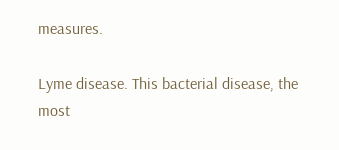measures.

Lyme disease. This bacterial disease, the most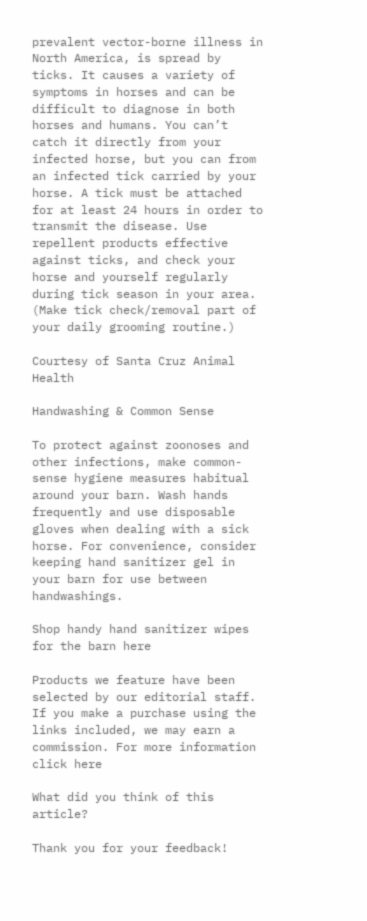prevalent vector-borne illness in North America, is spread by ticks. It causes a variety of symptoms in horses and can be difficult to diagnose in both horses and humans. You can’t catch it directly from your infected horse, but you can from an infected tick carried by your horse. A tick must be attached for at least 24 hours in order to transmit the disease. Use repellent products effective against ticks, and check your horse and yourself regularly during tick season in your area. (Make tick check/removal part of your daily grooming routine.)

Courtesy of Santa Cruz Animal Health

Handwashing & Common Sense

To protect against zoonoses and other infections, make common-sense hygiene measures habitual around your barn. Wash hands frequently and use disposable gloves when dealing with a sick horse. For convenience, consider keeping hand sanitizer gel in your barn for use between handwashings.

Shop handy hand sanitizer wipes for the barn here

Products we feature have been selected by our editorial staff. If you make a purchase using the links included, we may earn a commission. For more information click here

What did you think of this article?

Thank you for your feedback!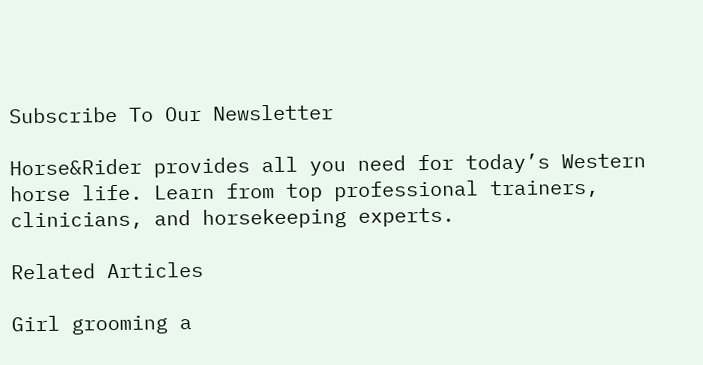Subscribe To Our Newsletter

Horse&Rider provides all you need for today’s Western horse life. Learn from top professional trainers, clinicians, and horsekeeping experts.

Related Articles

Girl grooming a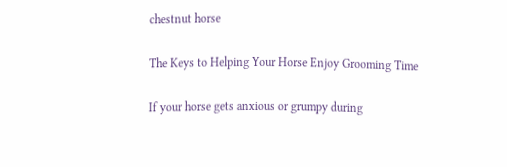chestnut horse

The Keys to Helping Your Horse Enjoy Grooming Time

If your horse gets anxious or grumpy during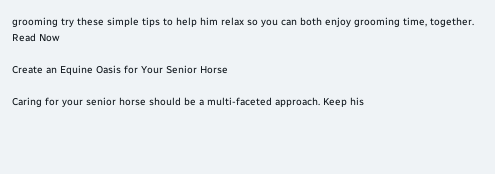grooming try these simple tips to help him relax so you can both enjoy grooming time, together.
Read Now

Create an Equine Oasis for Your Senior Horse

Caring for your senior horse should be a multi-faceted approach. Keep his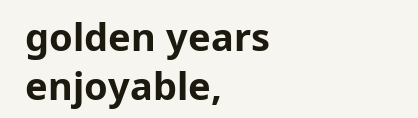golden years enjoyable,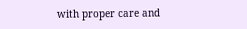with proper care and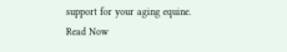support for your aging equine.
Read Now